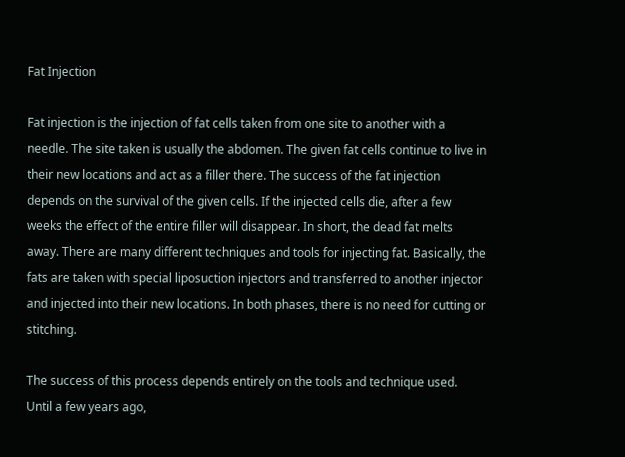Fat Injection

Fat injection is the injection of fat cells taken from one site to another with a needle. The site taken is usually the abdomen. The given fat cells continue to live in their new locations and act as a filler there. The success of the fat injection depends on the survival of the given cells. If the injected cells die, after a few weeks the effect of the entire filler will disappear. In short, the dead fat melts away. There are many different techniques and tools for injecting fat. Basically, the fats are taken with special liposuction injectors and transferred to another injector and injected into their new locations. In both phases, there is no need for cutting or stitching.

The success of this process depends entirely on the tools and technique used. Until a few years ago,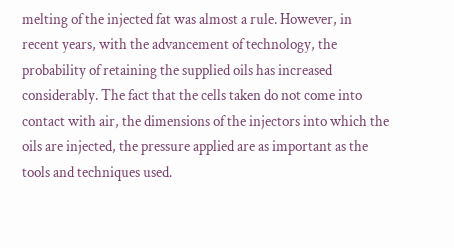melting of the injected fat was almost a rule. However, in recent years, with the advancement of technology, the probability of retaining the supplied oils has increased considerably. The fact that the cells taken do not come into contact with air, the dimensions of the injectors into which the oils are injected, the pressure applied are as important as the tools and techniques used.